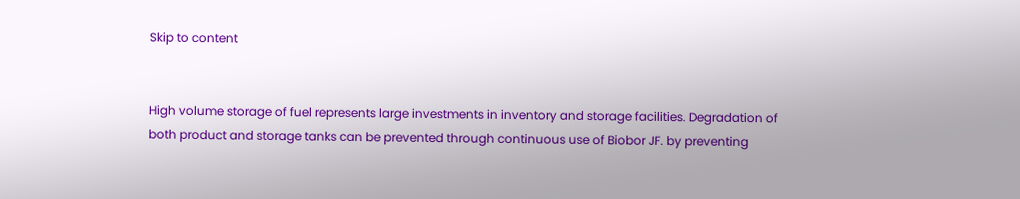Skip to content


High volume storage of fuel represents large investments in inventory and storage facilities. Degradation of both product and storage tanks can be prevented through continuous use of Biobor JF. by preventing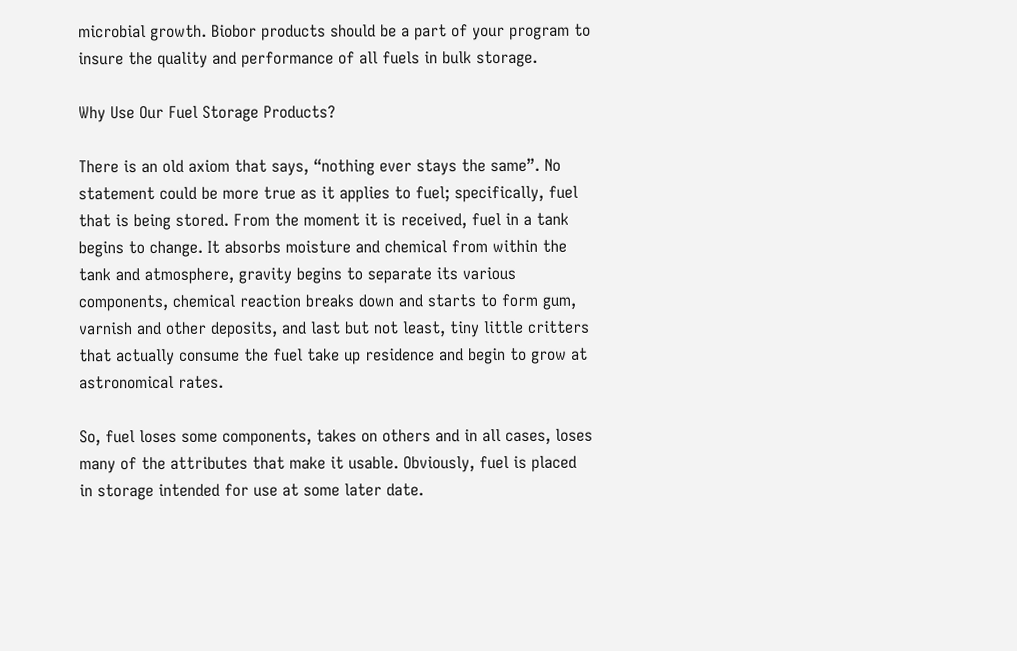microbial growth. Biobor products should be a part of your program to insure the quality and performance of all fuels in bulk storage.

Why Use Our Fuel Storage Products?

There is an old axiom that says, “nothing ever stays the same”. No statement could be more true as it applies to fuel; specifically, fuel that is being stored. From the moment it is received, fuel in a tank begins to change. It absorbs moisture and chemical from within the tank and atmosphere, gravity begins to separate its various components, chemical reaction breaks down and starts to form gum, varnish and other deposits, and last but not least, tiny little critters that actually consume the fuel take up residence and begin to grow at astronomical rates.

So, fuel loses some components, takes on others and in all cases, loses many of the attributes that make it usable. Obviously, fuel is placed in storage intended for use at some later date.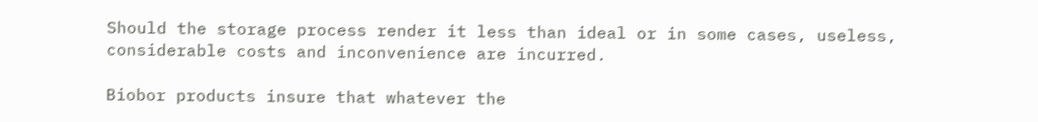Should the storage process render it less than ideal or in some cases, useless, considerable costs and inconvenience are incurred.

Biobor products insure that whatever the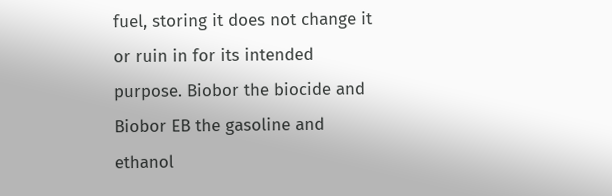fuel, storing it does not change it or ruin in for its intended purpose. Biobor the biocide and Biobor EB the gasoline and ethanol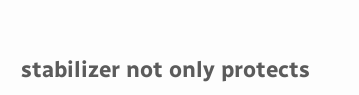stabilizer not only protects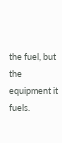the fuel, but the equipment it fuels.